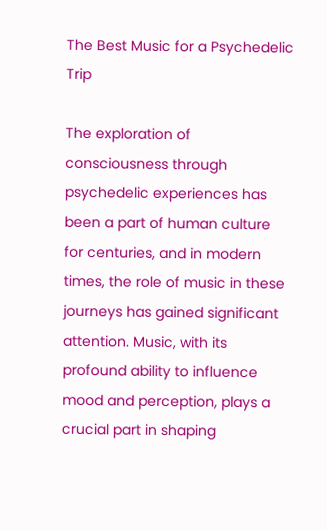The Best Music for a Psychedelic Trip

The exploration of consciousness through psychedelic experiences has been a part of human culture for centuries, and in modern times, the role of music in these journeys has gained significant attention. Music, with its profound ability to influence mood and perception, plays a crucial part in shaping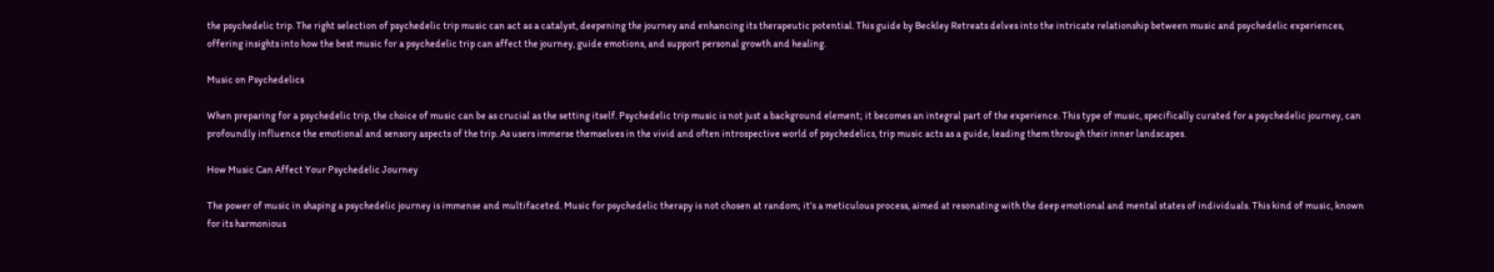the psychedelic trip. The right selection of psychedelic trip music can act as a catalyst, deepening the journey and enhancing its therapeutic potential. This guide by Beckley Retreats delves into the intricate relationship between music and psychedelic experiences, offering insights into how the best music for a psychedelic trip can affect the journey, guide emotions, and support personal growth and healing.

Music on Psychedelics

When preparing for a psychedelic trip, the choice of music can be as crucial as the setting itself. Psychedelic trip music is not just a background element; it becomes an integral part of the experience. This type of music, specifically curated for a psychedelic journey, can profoundly influence the emotional and sensory aspects of the trip. As users immerse themselves in the vivid and often introspective world of psychedelics, trip music acts as a guide, leading them through their inner landscapes.

How Music Can Affect Your Psychedelic Journey

The power of music in shaping a psychedelic journey is immense and multifaceted. Music for psychedelic therapy is not chosen at random; it’s a meticulous process, aimed at resonating with the deep emotional and mental states of individuals. This kind of music, known for its harmonious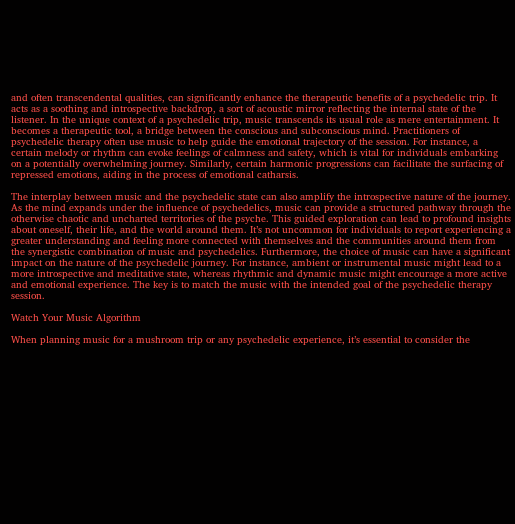and often transcendental qualities, can significantly enhance the therapeutic benefits of a psychedelic trip. It acts as a soothing and introspective backdrop, a sort of acoustic mirror reflecting the internal state of the listener. In the unique context of a psychedelic trip, music transcends its usual role as mere entertainment. It becomes a therapeutic tool, a bridge between the conscious and subconscious mind. Practitioners of psychedelic therapy often use music to help guide the emotional trajectory of the session. For instance, a certain melody or rhythm can evoke feelings of calmness and safety, which is vital for individuals embarking on a potentially overwhelming journey. Similarly, certain harmonic progressions can facilitate the surfacing of repressed emotions, aiding in the process of emotional catharsis.

The interplay between music and the psychedelic state can also amplify the introspective nature of the journey. As the mind expands under the influence of psychedelics, music can provide a structured pathway through the otherwise chaotic and uncharted territories of the psyche. This guided exploration can lead to profound insights about oneself, their life, and the world around them. It’s not uncommon for individuals to report experiencing a greater understanding and feeling more connected with themselves and the communities around them from the synergistic combination of music and psychedelics. Furthermore, the choice of music can have a significant impact on the nature of the psychedelic journey. For instance, ambient or instrumental music might lead to a more introspective and meditative state, whereas rhythmic and dynamic music might encourage a more active and emotional experience. The key is to match the music with the intended goal of the psychedelic therapy session.

Watch Your Music Algorithm

When planning music for a mushroom trip or any psychedelic experience, it’s essential to consider the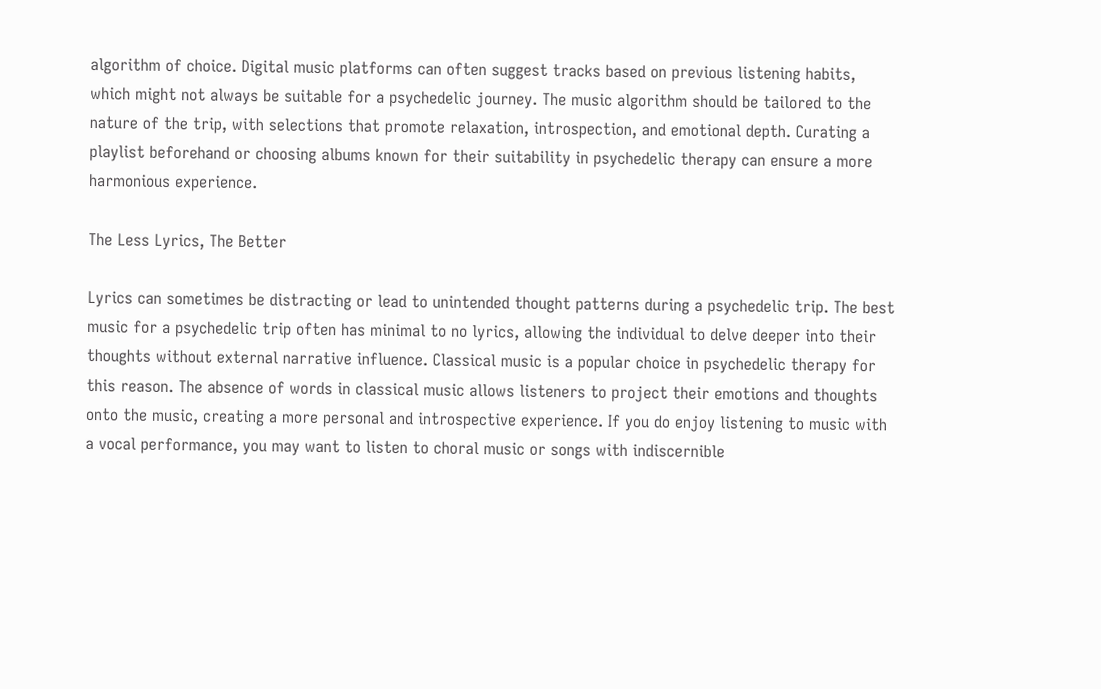algorithm of choice. Digital music platforms can often suggest tracks based on previous listening habits, which might not always be suitable for a psychedelic journey. The music algorithm should be tailored to the nature of the trip, with selections that promote relaxation, introspection, and emotional depth. Curating a playlist beforehand or choosing albums known for their suitability in psychedelic therapy can ensure a more harmonious experience.

The Less Lyrics, The Better

Lyrics can sometimes be distracting or lead to unintended thought patterns during a psychedelic trip. The best music for a psychedelic trip often has minimal to no lyrics, allowing the individual to delve deeper into their thoughts without external narrative influence. Classical music is a popular choice in psychedelic therapy for this reason. The absence of words in classical music allows listeners to project their emotions and thoughts onto the music, creating a more personal and introspective experience. If you do enjoy listening to music with a vocal performance, you may want to listen to choral music or songs with indiscernible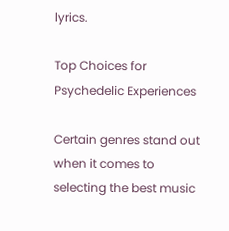lyrics.

Top Choices for Psychedelic Experiences

Certain genres stand out when it comes to selecting the best music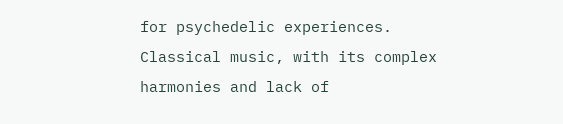for psychedelic experiences. Classical music, with its complex harmonies and lack of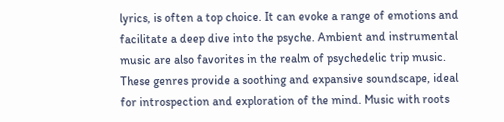lyrics, is often a top choice. It can evoke a range of emotions and facilitate a deep dive into the psyche. Ambient and instrumental music are also favorites in the realm of psychedelic trip music. These genres provide a soothing and expansive soundscape, ideal for introspection and exploration of the mind. Music with roots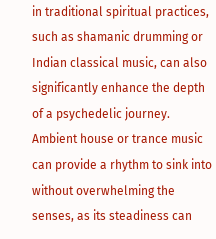in traditional spiritual practices, such as shamanic drumming or Indian classical music, can also significantly enhance the depth of a psychedelic journey. Ambient house or trance music can provide a rhythm to sink into without overwhelming the senses, as its steadiness can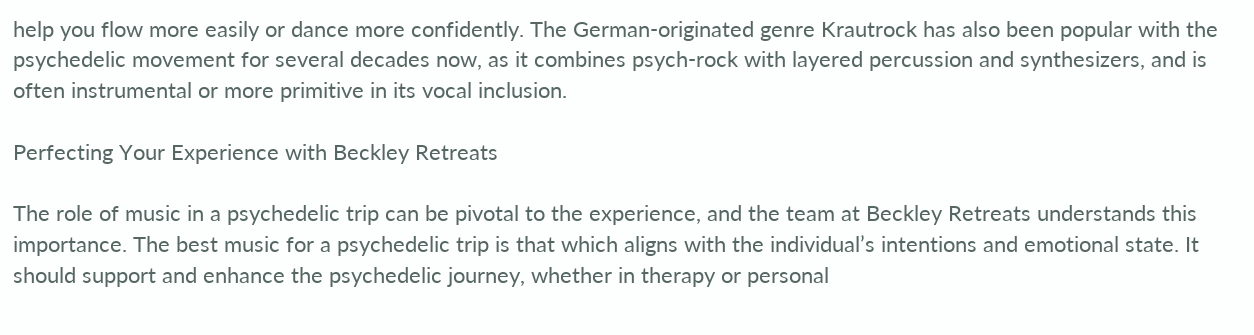help you flow more easily or dance more confidently. The German-originated genre Krautrock has also been popular with the psychedelic movement for several decades now, as it combines psych-rock with layered percussion and synthesizers, and is often instrumental or more primitive in its vocal inclusion.

Perfecting Your Experience with Beckley Retreats

The role of music in a psychedelic trip can be pivotal to the experience, and the team at Beckley Retreats understands this importance. The best music for a psychedelic trip is that which aligns with the individual’s intentions and emotional state. It should support and enhance the psychedelic journey, whether in therapy or personal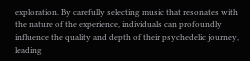exploration. By carefully selecting music that resonates with the nature of the experience, individuals can profoundly influence the quality and depth of their psychedelic journey, leading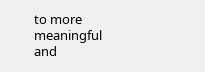to more meaningful and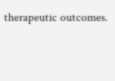therapeutic outcomes.